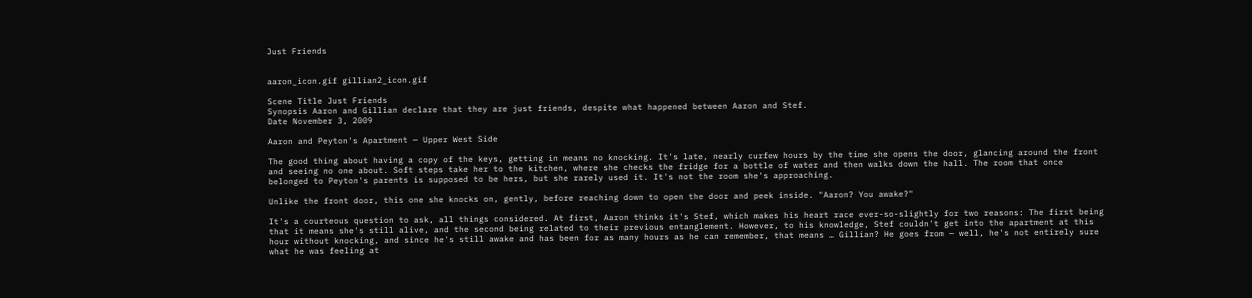Just Friends


aaron_icon.gif gillian2_icon.gif

Scene Title Just Friends
Synopsis Aaron and Gillian declare that they are just friends, despite what happened between Aaron and Stef.
Date November 3, 2009

Aaron and Peyton's Apartment — Upper West Side

The good thing about having a copy of the keys, getting in means no knocking. It's late, nearly curfew hours by the time she opens the door, glancing around the front and seeing no one about. Soft steps take her to the kitchen, where she checks the fridge for a bottle of water and then walks down the hall. The room that once belonged to Peyton's parents is supposed to be hers, but she rarely used it. It's not the room she's approaching.

Unlike the front door, this one she knocks on, gently, before reaching down to open the door and peek inside. "Aaron? You awake?"

It's a courteous question to ask, all things considered. At first, Aaron thinks it's Stef, which makes his heart race ever-so-slightly for two reasons: The first being that it means she's still alive, and the second being related to their previous entanglement. However, to his knowledge, Stef couldn't get into the apartment at this hour without knocking, and since he's still awake and has been for as many hours as he can remember, that means … Gillian? He goes from — well, he's not entirely sure what he was feeling at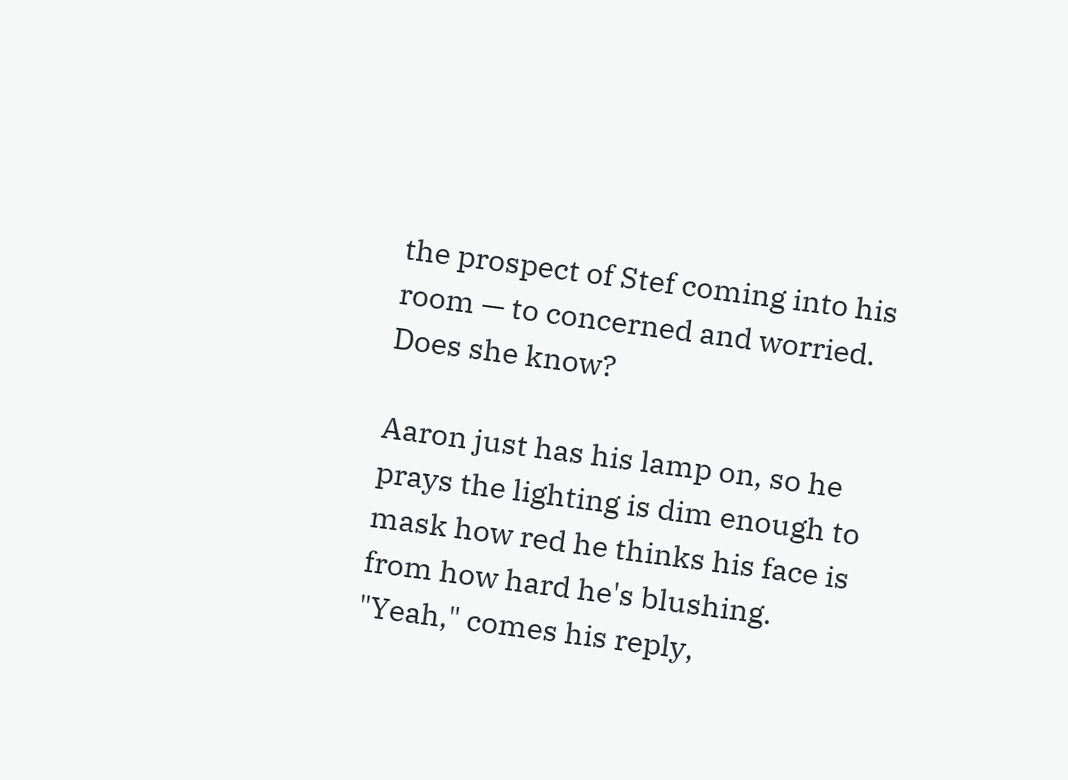the prospect of Stef coming into his room — to concerned and worried. Does she know?

Aaron just has his lamp on, so he prays the lighting is dim enough to mask how red he thinks his face is from how hard he's blushing. "Yeah," comes his reply,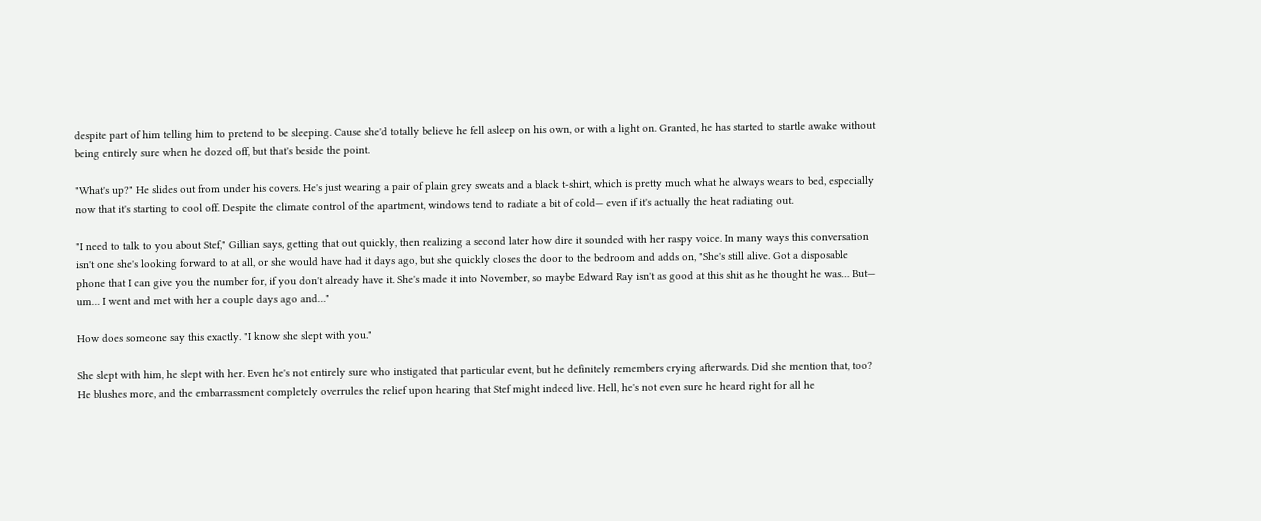despite part of him telling him to pretend to be sleeping. Cause she'd totally believe he fell asleep on his own, or with a light on. Granted, he has started to startle awake without being entirely sure when he dozed off, but that's beside the point.

"What's up?" He slides out from under his covers. He's just wearing a pair of plain grey sweats and a black t-shirt, which is pretty much what he always wears to bed, especially now that it's starting to cool off. Despite the climate control of the apartment, windows tend to radiate a bit of cold— even if it's actually the heat radiating out.

"I need to talk to you about Stef," Gillian says, getting that out quickly, then realizing a second later how dire it sounded with her raspy voice. In many ways this conversation isn't one she's looking forward to at all, or she would have had it days ago, but she quickly closes the door to the bedroom and adds on, "She's still alive. Got a disposable phone that I can give you the number for, if you don't already have it. She's made it into November, so maybe Edward Ray isn't as good at this shit as he thought he was… But— um… I went and met with her a couple days ago and…"

How does someone say this exactly. "I know she slept with you."

She slept with him, he slept with her. Even he's not entirely sure who instigated that particular event, but he definitely remembers crying afterwards. Did she mention that, too? He blushes more, and the embarrassment completely overrules the relief upon hearing that Stef might indeed live. Hell, he's not even sure he heard right for all he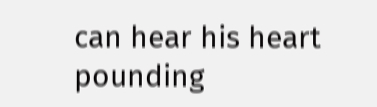can hear his heart pounding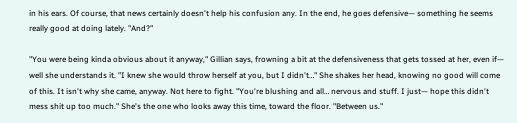in his ears. Of course, that news certainly doesn't help his confusion any. In the end, he goes defensive— something he seems really good at doing lately. "And?"

"You were being kinda obvious about it anyway," Gillian says, frowning a bit at the defensiveness that gets tossed at her, even if— well she understands it. "I knew she would throw herself at you, but I didn't…" She shakes her head, knowing no good will come of this. It isn't why she came, anyway. Not here to fight. "You're blushing and all… nervous and stuff. I just— hope this didn't mess shit up too much." She's the one who looks away this time, toward the floor. "Between us."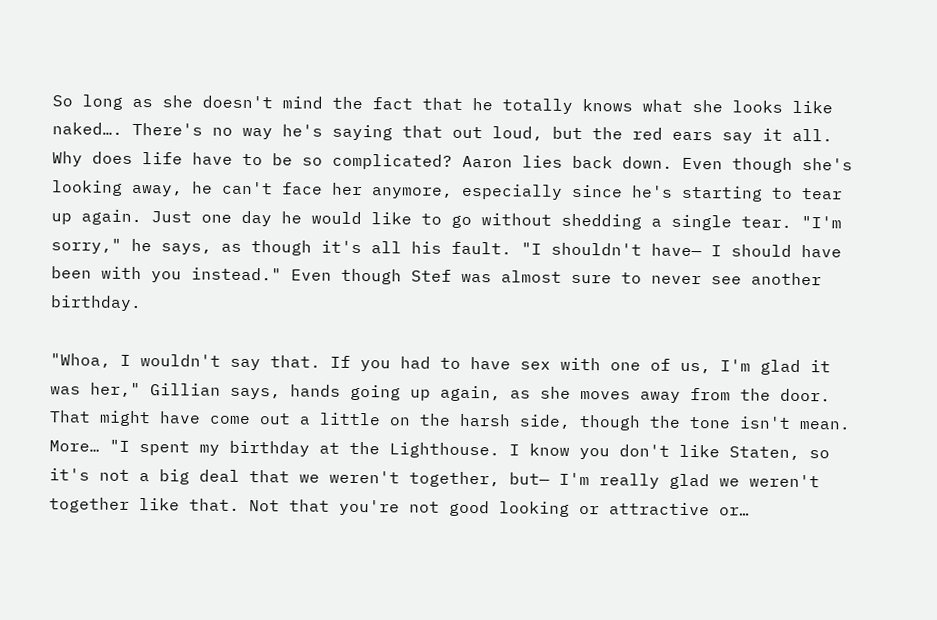So long as she doesn't mind the fact that he totally knows what she looks like naked…. There's no way he's saying that out loud, but the red ears say it all. Why does life have to be so complicated? Aaron lies back down. Even though she's looking away, he can't face her anymore, especially since he's starting to tear up again. Just one day he would like to go without shedding a single tear. "I'm sorry," he says, as though it's all his fault. "I shouldn't have— I should have been with you instead." Even though Stef was almost sure to never see another birthday.

"Whoa, I wouldn't say that. If you had to have sex with one of us, I'm glad it was her," Gillian says, hands going up again, as she moves away from the door. That might have come out a little on the harsh side, though the tone isn't mean. More… "I spent my birthday at the Lighthouse. I know you don't like Staten, so it's not a big deal that we weren't together, but— I'm really glad we weren't together like that. Not that you're not good looking or attractive or…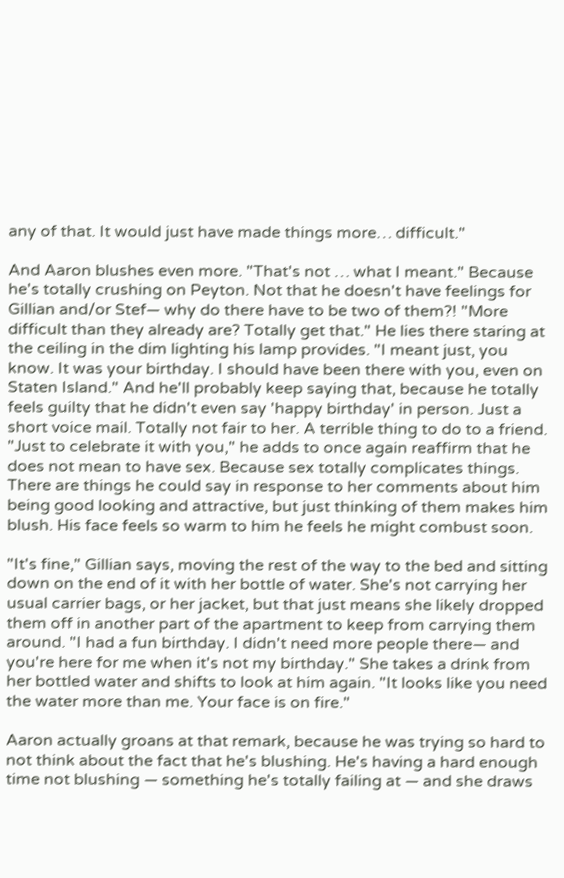any of that. It would just have made things more… difficult."

And Aaron blushes even more. "That's not … what I meant." Because he's totally crushing on Peyton. Not that he doesn't have feelings for Gillian and/or Stef— why do there have to be two of them?! "More difficult than they already are? Totally get that." He lies there staring at the ceiling in the dim lighting his lamp provides. "I meant just, you know. It was your birthday. I should have been there with you, even on Staten Island." And he'll probably keep saying that, because he totally feels guilty that he didn't even say 'happy birthday' in person. Just a short voice mail. Totally not fair to her. A terrible thing to do to a friend. "Just to celebrate it with you," he adds to once again reaffirm that he does not mean to have sex. Because sex totally complicates things. There are things he could say in response to her comments about him being good looking and attractive, but just thinking of them makes him blush. His face feels so warm to him he feels he might combust soon.

"It's fine," Gillian says, moving the rest of the way to the bed and sitting down on the end of it with her bottle of water. She's not carrying her usual carrier bags, or her jacket, but that just means she likely dropped them off in another part of the apartment to keep from carrying them around. "I had a fun birthday. I didn't need more people there— and you're here for me when it's not my birthday." She takes a drink from her bottled water and shifts to look at him again. "It looks like you need the water more than me. Your face is on fire."

Aaron actually groans at that remark, because he was trying so hard to not think about the fact that he's blushing. He's having a hard enough time not blushing — something he's totally failing at — and she draws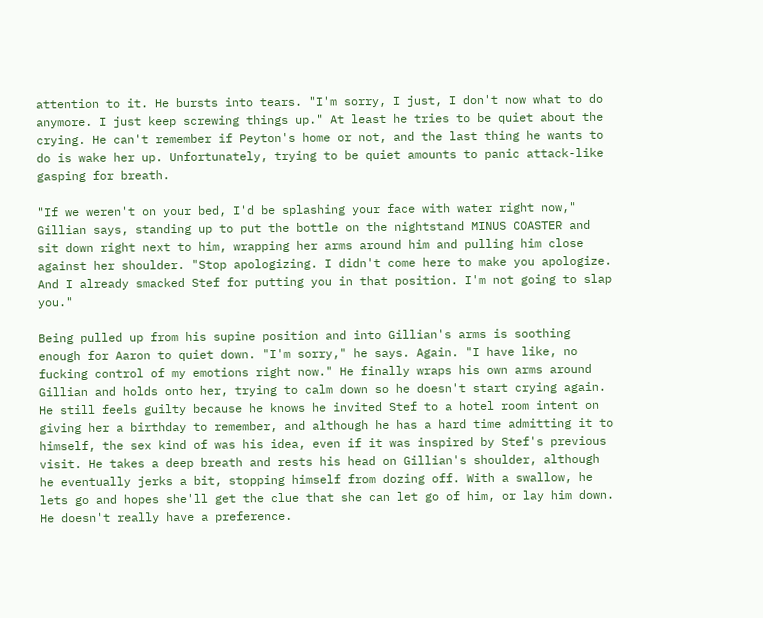attention to it. He bursts into tears. "I'm sorry, I just, I don't now what to do anymore. I just keep screwing things up." At least he tries to be quiet about the crying. He can't remember if Peyton's home or not, and the last thing he wants to do is wake her up. Unfortunately, trying to be quiet amounts to panic attack-like gasping for breath.

"If we weren't on your bed, I'd be splashing your face with water right now," Gillian says, standing up to put the bottle on the nightstand MINUS COASTER and sit down right next to him, wrapping her arms around him and pulling him close against her shoulder. "Stop apologizing. I didn't come here to make you apologize. And I already smacked Stef for putting you in that position. I'm not going to slap you."

Being pulled up from his supine position and into Gillian's arms is soothing enough for Aaron to quiet down. "I'm sorry," he says. Again. "I have like, no fucking control of my emotions right now." He finally wraps his own arms around Gillian and holds onto her, trying to calm down so he doesn't start crying again. He still feels guilty because he knows he invited Stef to a hotel room intent on giving her a birthday to remember, and although he has a hard time admitting it to himself, the sex kind of was his idea, even if it was inspired by Stef's previous visit. He takes a deep breath and rests his head on Gillian's shoulder, although he eventually jerks a bit, stopping himself from dozing off. With a swallow, he lets go and hopes she'll get the clue that she can let go of him, or lay him down. He doesn't really have a preference.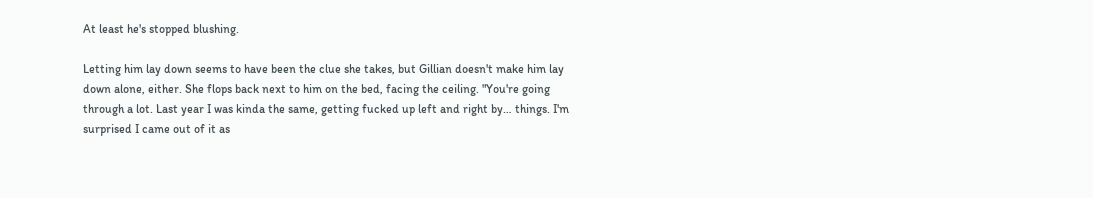At least he's stopped blushing.

Letting him lay down seems to have been the clue she takes, but Gillian doesn't make him lay down alone, either. She flops back next to him on the bed, facing the ceiling. "You're going through a lot. Last year I was kinda the same, getting fucked up left and right by… things. I'm surprised I came out of it as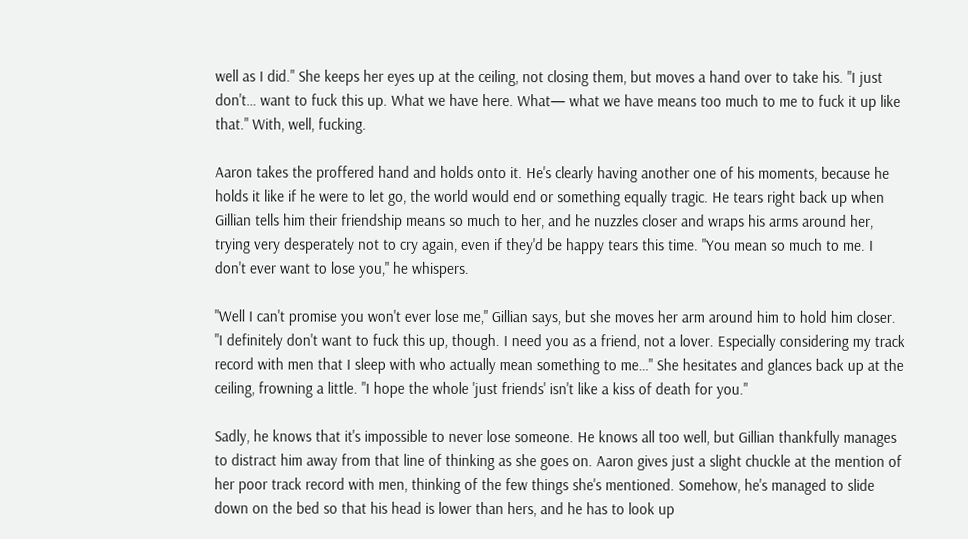well as I did." She keeps her eyes up at the ceiling, not closing them, but moves a hand over to take his. "I just don't… want to fuck this up. What we have here. What— what we have means too much to me to fuck it up like that." With, well, fucking.

Aaron takes the proffered hand and holds onto it. He's clearly having another one of his moments, because he holds it like if he were to let go, the world would end or something equally tragic. He tears right back up when Gillian tells him their friendship means so much to her, and he nuzzles closer and wraps his arms around her, trying very desperately not to cry again, even if they'd be happy tears this time. "You mean so much to me. I don't ever want to lose you," he whispers.

"Well I can't promise you won't ever lose me," Gillian says, but she moves her arm around him to hold him closer. "I definitely don't want to fuck this up, though. I need you as a friend, not a lover. Especially considering my track record with men that I sleep with who actually mean something to me…" She hesitates and glances back up at the ceiling, frowning a little. "I hope the whole 'just friends' isn't like a kiss of death for you."

Sadly, he knows that it's impossible to never lose someone. He knows all too well, but Gillian thankfully manages to distract him away from that line of thinking as she goes on. Aaron gives just a slight chuckle at the mention of her poor track record with men, thinking of the few things she's mentioned. Somehow, he's managed to slide down on the bed so that his head is lower than hers, and he has to look up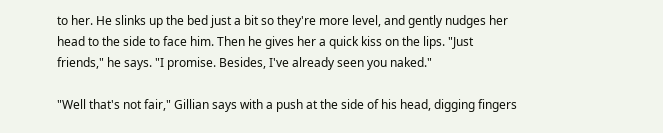to her. He slinks up the bed just a bit so they're more level, and gently nudges her head to the side to face him. Then he gives her a quick kiss on the lips. "Just friends," he says. "I promise. Besides, I've already seen you naked."

"Well that's not fair," Gillian says with a push at the side of his head, digging fingers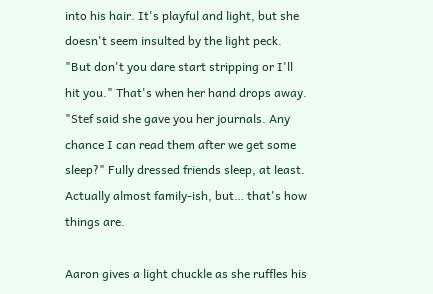into his hair. It's playful and light, but she doesn't seem insulted by the light peck. "But don't you dare start stripping or I'll hit you." That's when her hand drops away. "Stef said she gave you her journals. Any chance I can read them after we get some sleep?" Fully dressed friends sleep, at least. Actually almost family-ish, but… that's how things are.

Aaron gives a light chuckle as she ruffles his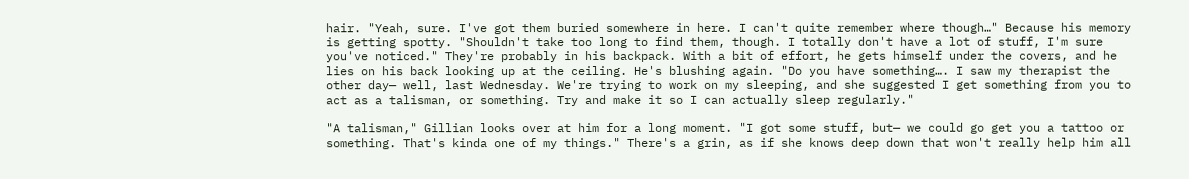hair. "Yeah, sure. I've got them buried somewhere in here. I can't quite remember where though…" Because his memory is getting spotty. "Shouldn't take too long to find them, though. I totally don't have a lot of stuff, I'm sure you've noticed." They're probably in his backpack. With a bit of effort, he gets himself under the covers, and he lies on his back looking up at the ceiling. He's blushing again. "Do you have something…. I saw my therapist the other day— well, last Wednesday. We're trying to work on my sleeping, and she suggested I get something from you to act as a talisman, or something. Try and make it so I can actually sleep regularly."

"A talisman," Gillian looks over at him for a long moment. "I got some stuff, but— we could go get you a tattoo or something. That's kinda one of my things." There's a grin, as if she knows deep down that won't really help him all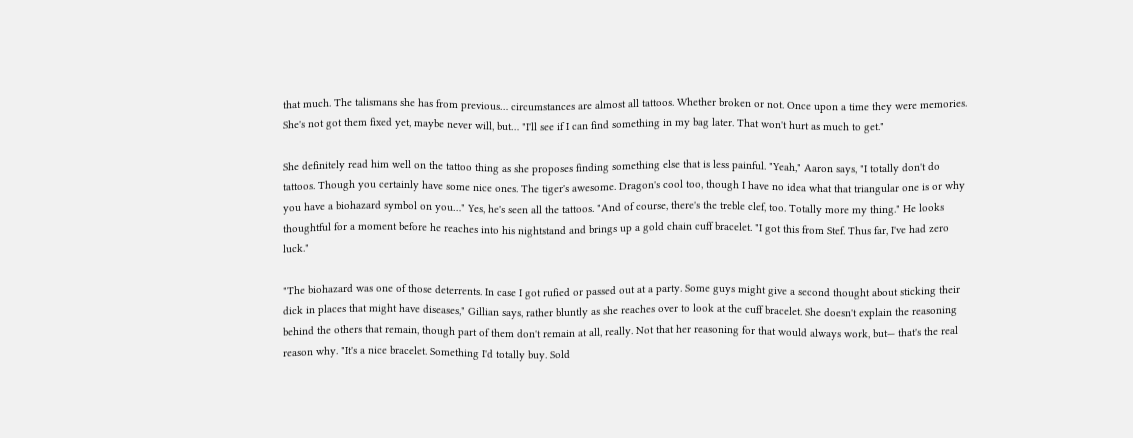that much. The talismans she has from previous… circumstances are almost all tattoos. Whether broken or not. Once upon a time they were memories. She's not got them fixed yet, maybe never will, but… "I'll see if I can find something in my bag later. That won't hurt as much to get."

She definitely read him well on the tattoo thing as she proposes finding something else that is less painful. "Yeah," Aaron says, "I totally don't do tattoos. Though you certainly have some nice ones. The tiger's awesome. Dragon's cool too, though I have no idea what that triangular one is or why you have a biohazard symbol on you…" Yes, he's seen all the tattoos. "And of course, there's the treble clef, too. Totally more my thing." He looks thoughtful for a moment before he reaches into his nightstand and brings up a gold chain cuff bracelet. "I got this from Stef. Thus far, I've had zero luck."

"The biohazard was one of those deterrents. In case I got rufied or passed out at a party. Some guys might give a second thought about sticking their dick in places that might have diseases," Gillian says, rather bluntly as she reaches over to look at the cuff bracelet. She doesn't explain the reasoning behind the others that remain, though part of them don't remain at all, really. Not that her reasoning for that would always work, but— that's the real reason why. "It's a nice bracelet. Something I'd totally buy. Sold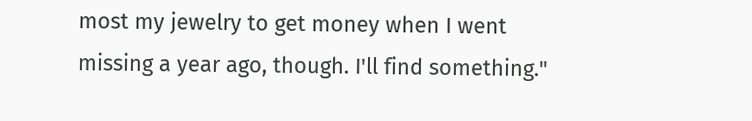most my jewelry to get money when I went missing a year ago, though. I'll find something."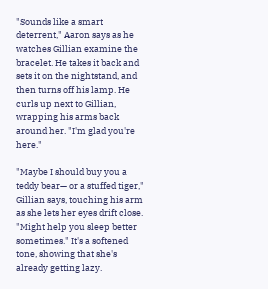"Sounds like a smart deterrent," Aaron says as he watches Gillian examine the bracelet. He takes it back and sets it on the nightstand, and then turns off his lamp. He curls up next to Gillian, wrapping his arms back around her. "I'm glad you're here."

"Maybe I should buy you a teddy bear— or a stuffed tiger," Gillian says, touching his arm as she lets her eyes drift close. "Might help you sleep better sometimes." It's a softened tone, showing that she's already getting lazy.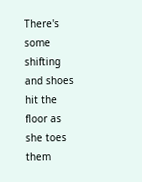There's some shifting and shoes hit the floor as she toes them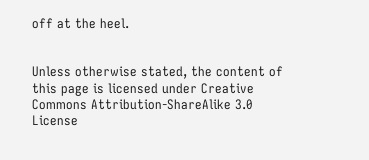off at the heel.


Unless otherwise stated, the content of this page is licensed under Creative Commons Attribution-ShareAlike 3.0 License